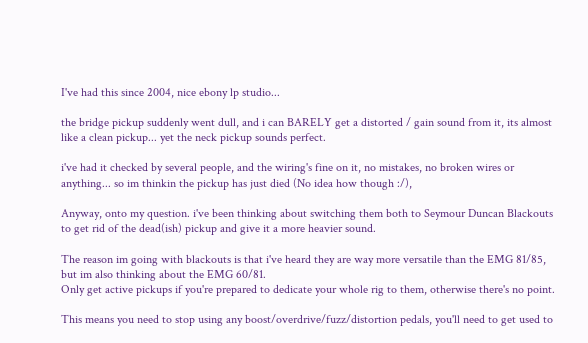I've had this since 2004, nice ebony lp studio...

the bridge pickup suddenly went dull, and i can BARELY get a distorted / gain sound from it, its almost like a clean pickup... yet the neck pickup sounds perfect.

i've had it checked by several people, and the wiring's fine on it, no mistakes, no broken wires or anything... so im thinkin the pickup has just died (No idea how though :/),

Anyway, onto my question. i've been thinking about switching them both to Seymour Duncan Blackouts to get rid of the dead(ish) pickup and give it a more heavier sound.

The reason im going with blackouts is that i've heard they are way more versatile than the EMG 81/85, but im also thinking about the EMG 60/81.
Only get active pickups if you're prepared to dedicate your whole rig to them, otherwise there's no point.

This means you need to stop using any boost/overdrive/fuzz/distortion pedals, you'll need to get used to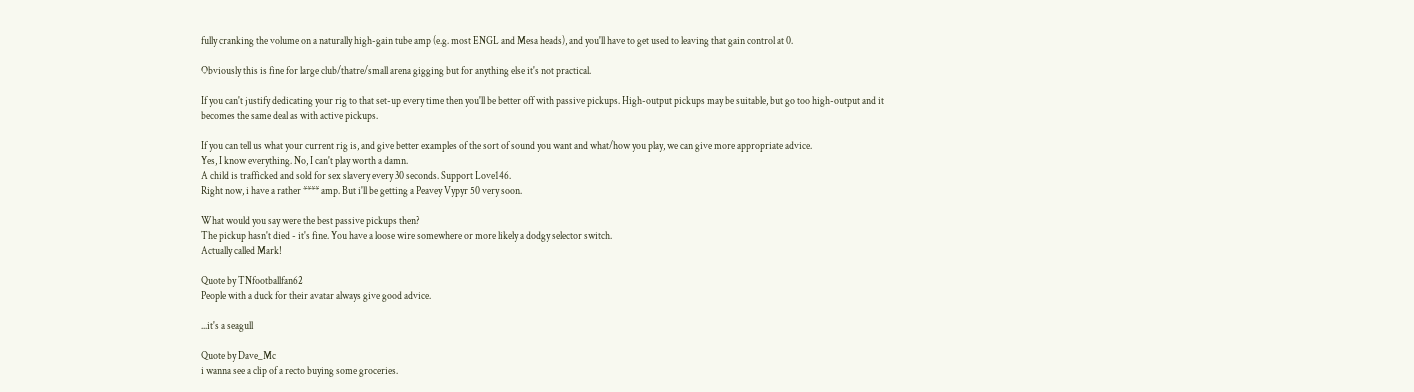fully cranking the volume on a naturally high-gain tube amp (e.g. most ENGL and Mesa heads), and you'll have to get used to leaving that gain control at 0.

Obviously this is fine for large club/thatre/small arena gigging but for anything else it's not practical.

If you can't justify dedicating your rig to that set-up every time then you'll be better off with passive pickups. High-output pickups may be suitable, but go too high-output and it becomes the same deal as with active pickups.

If you can tell us what your current rig is, and give better examples of the sort of sound you want and what/how you play, we can give more appropriate advice.
Yes, I know everything. No, I can't play worth a damn.
A child is trafficked and sold for sex slavery every 30 seconds. Support Love146.
Right now, i have a rather **** amp. But i'll be getting a Peavey Vypyr 50 very soon.

What would you say were the best passive pickups then?
The pickup hasn't died - it's fine. You have a loose wire somewhere or more likely a dodgy selector switch.
Actually called Mark!

Quote by TNfootballfan62
People with a duck for their avatar always give good advice.

...it's a seagull

Quote by Dave_Mc
i wanna see a clip of a recto buying some groceries.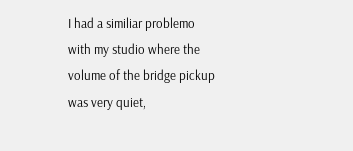I had a similiar problemo with my studio where the volume of the bridge pickup was very quiet,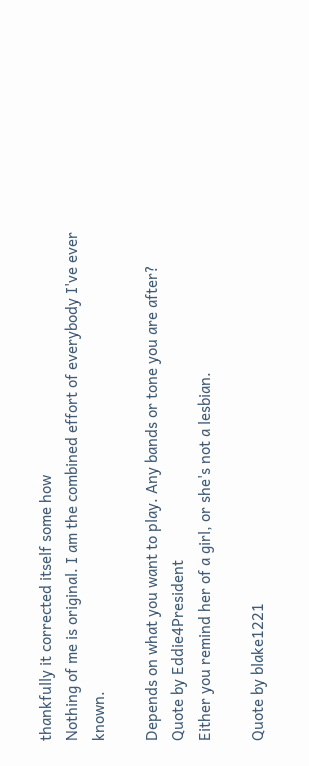thankfully it corrected itself some how
Nothing of me is original. I am the combined effort of everybody I've ever known.

Depends on what you want to play. Any bands or tone you are after?
Quote by Eddie4President
Either you remind her of a girl, or she's not a lesbian.

Quote by blake1221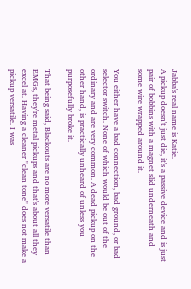Jabba's real name is Katie.
A pickup doesn't just die, it's a passive device and is just pair of bobbins with a magnet slid underneath and some wire wrapped around it.

You either have a bad connection, bad ground, or bad selector switch. None of which would be out of the ordinary and are very common. A dead pickup on the other hand, is practically unheard of unless you purposefully broke it.

That being said, Blackouts are no more versatile than EMGs, they're metal pickups and that's about all they excel at. Having a cleaner "clean tone" does not make a pickup versatile. I was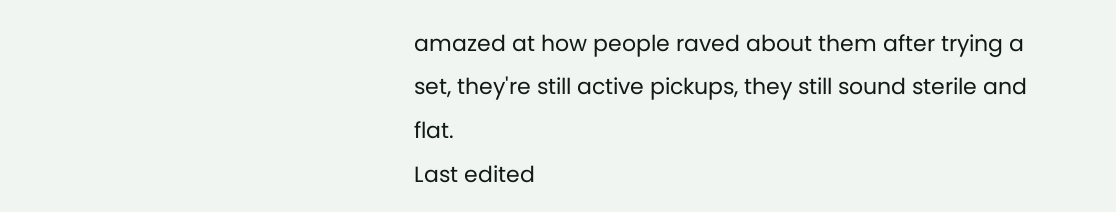amazed at how people raved about them after trying a set, they're still active pickups, they still sound sterile and flat.
Last edited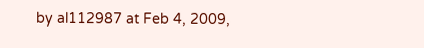by al112987 at Feb 4, 2009,